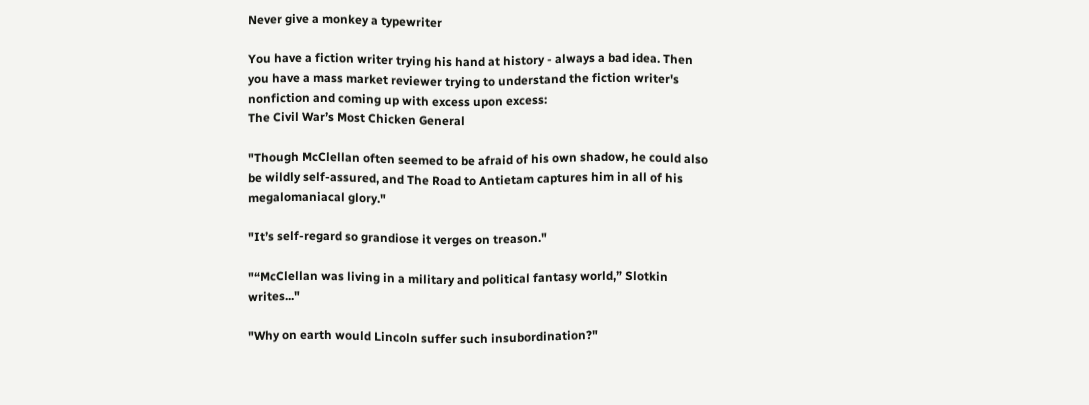Never give a monkey a typewriter

You have a fiction writer trying his hand at history - always a bad idea. Then you have a mass market reviewer trying to understand the fiction writer's nonfiction and coming up with excess upon excess:
The Civil War’s Most Chicken General

"Though McClellan often seemed to be afraid of his own shadow, he could also be wildly self-assured, and The Road to Antietam captures him in all of his megalomaniacal glory."

"It’s self-regard so grandiose it verges on treason."

"“McClellan was living in a military and political fantasy world,” Slotkin writes..."

"Why on earth would Lincoln suffer such insubordination?"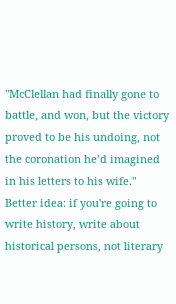"McClellan had finally gone to battle, and won, but the victory proved to be his undoing, not the coronation he’d imagined in his letters to his wife."
Better idea: if you're going to write history, write about historical persons, not literary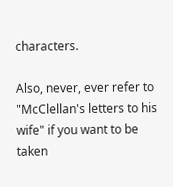characters.

Also, never, ever refer to "McClellan's letters to his wife" if you want to be taken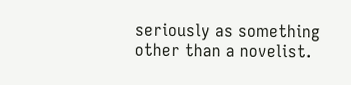seriously as something other than a novelist.